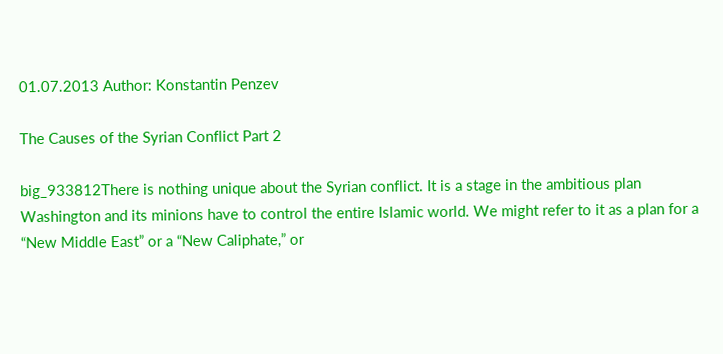01.07.2013 Author: Konstantin Penzev

The Causes of the Syrian Conflict Part 2

big_933812There is nothing unique about the Syrian conflict. It is a stage in the ambitious plan Washington and its minions have to control the entire Islamic world. We might refer to it as a plan for a “New Middle East” or a “New Caliphate,” or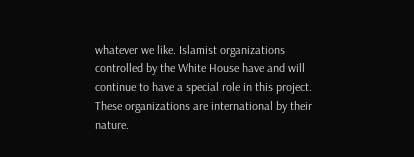whatever we like. Islamist organizations controlled by the White House have and will continue to have a special role in this project. These organizations are international by their nature.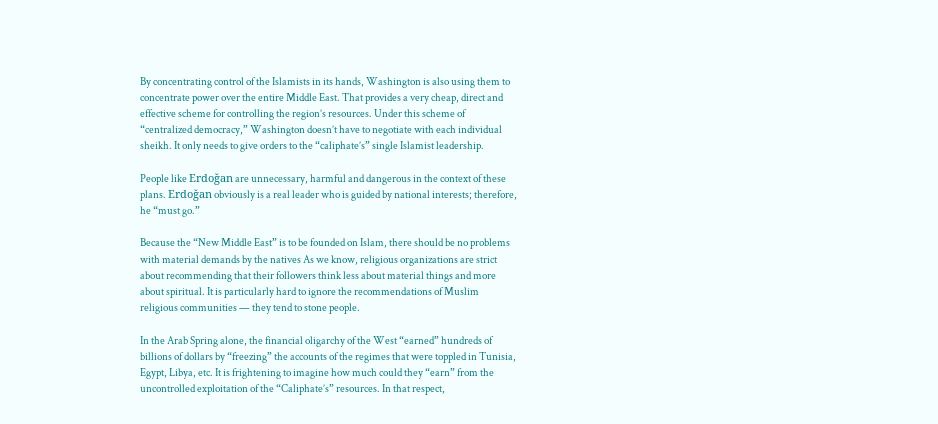By concentrating control of the Islamists in its hands, Washington is also using them to concentrate power over the entire Middle East. That provides a very cheap, direct and effective scheme for controlling the region’s resources. Under this scheme of “centralized democracy,” Washington doesn’t have to negotiate with each individual sheikh. It only needs to give orders to the “caliphate’s” single Islamist leadership.

People like Erdoğan are unnecessary, harmful and dangerous in the context of these plans. Erdoğan obviously is a real leader who is guided by national interests; therefore, he “must go.”

Because the “New Middle East” is to be founded on Islam, there should be no problems with material demands by the natives As we know, religious organizations are strict about recommending that their followers think less about material things and more about spiritual. It is particularly hard to ignore the recommendations of Muslim religious communities — they tend to stone people.

In the Arab Spring alone, the financial oligarchy of the West “earned” hundreds of billions of dollars by “freezing” the accounts of the regimes that were toppled in Tunisia, Egypt, Libya, etc. It is frightening to imagine how much could they “earn” from the uncontrolled exploitation of the “Caliphate’s” resources. In that respect,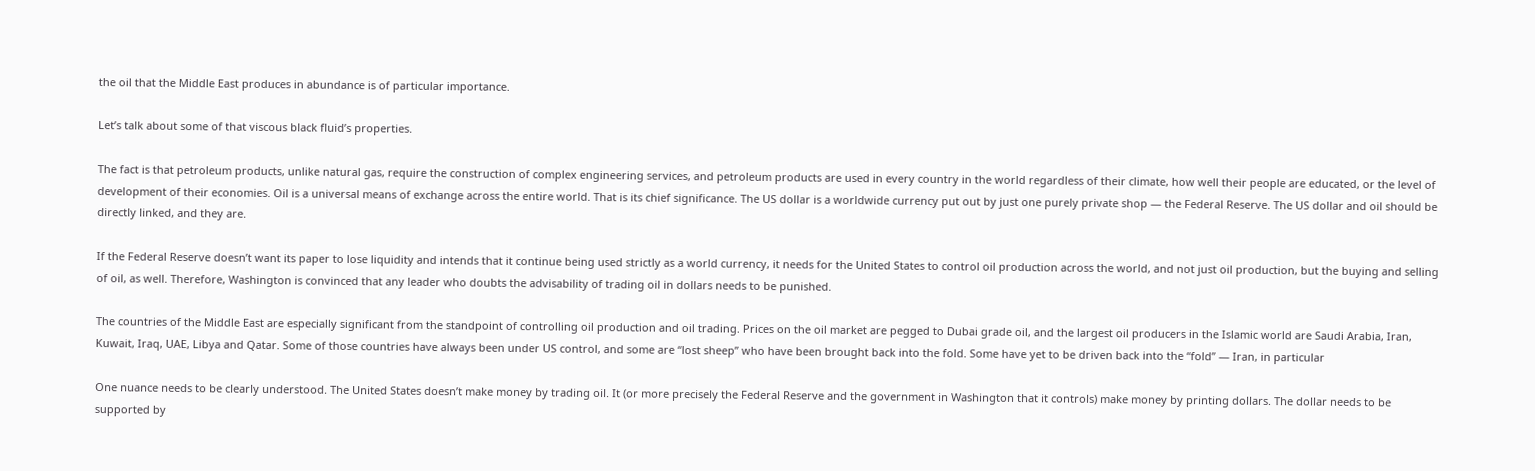the oil that the Middle East produces in abundance is of particular importance.

Let’s talk about some of that viscous black fluid’s properties.

The fact is that petroleum products, unlike natural gas, require the construction of complex engineering services, and petroleum products are used in every country in the world regardless of their climate, how well their people are educated, or the level of development of their economies. Oil is a universal means of exchange across the entire world. That is its chief significance. The US dollar is a worldwide currency put out by just one purely private shop — the Federal Reserve. The US dollar and oil should be directly linked, and they are.

If the Federal Reserve doesn’t want its paper to lose liquidity and intends that it continue being used strictly as a world currency, it needs for the United States to control oil production across the world, and not just oil production, but the buying and selling of oil, as well. Therefore, Washington is convinced that any leader who doubts the advisability of trading oil in dollars needs to be punished.

The countries of the Middle East are especially significant from the standpoint of controlling oil production and oil trading. Prices on the oil market are pegged to Dubai grade oil, and the largest oil producers in the Islamic world are Saudi Arabia, Iran, Kuwait, Iraq, UAE, Libya and Qatar. Some of those countries have always been under US control, and some are “lost sheep” who have been brought back into the fold. Some have yet to be driven back into the “fold” — Iran, in particular

One nuance needs to be clearly understood. The United States doesn’t make money by trading oil. It (or more precisely the Federal Reserve and the government in Washington that it controls) make money by printing dollars. The dollar needs to be supported by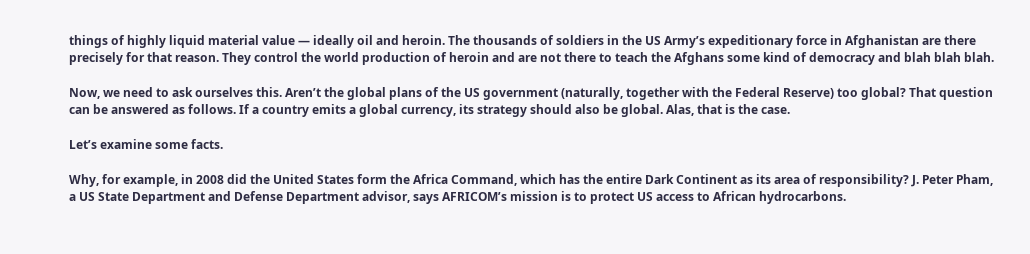things of highly liquid material value — ideally oil and heroin. The thousands of soldiers in the US Army’s expeditionary force in Afghanistan are there precisely for that reason. They control the world production of heroin and are not there to teach the Afghans some kind of democracy and blah blah blah.

Now, we need to ask ourselves this. Aren’t the global plans of the US government (naturally, together with the Federal Reserve) too global? That question can be answered as follows. If a country emits a global currency, its strategy should also be global. Alas, that is the case.

Let’s examine some facts.

Why, for example, in 2008 did the United States form the Africa Command, which has the entire Dark Continent as its area of responsibility? J. Peter Pham, a US State Department and Defense Department advisor, says AFRICOM’s mission is to protect US access to African hydrocarbons.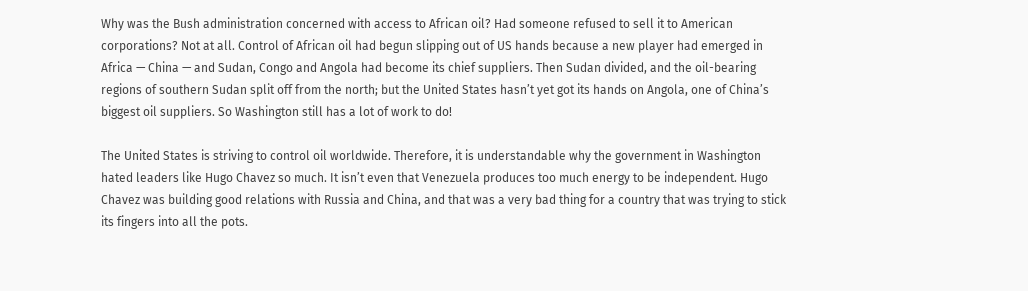Why was the Bush administration concerned with access to African oil? Had someone refused to sell it to American corporations? Not at all. Control of African oil had begun slipping out of US hands because a new player had emerged in Africa — China — and Sudan, Congo and Angola had become its chief suppliers. Then Sudan divided, and the oil-bearing regions of southern Sudan split off from the north; but the United States hasn’t yet got its hands on Angola, one of China’s biggest oil suppliers. So Washington still has a lot of work to do!

The United States is striving to control oil worldwide. Therefore, it is understandable why the government in Washington hated leaders like Hugo Chavez so much. It isn’t even that Venezuela produces too much energy to be independent. Hugo Chavez was building good relations with Russia and China, and that was a very bad thing for a country that was trying to stick its fingers into all the pots.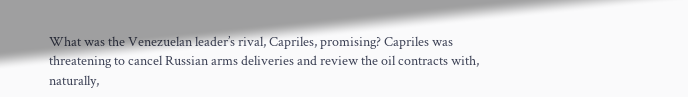What was the Venezuelan leader’s rival, Capriles, promising? Capriles was threatening to cancel Russian arms deliveries and review the oil contracts with, naturally,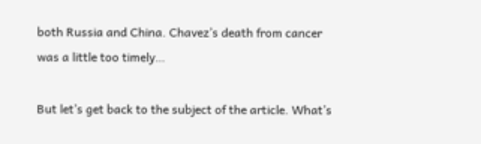both Russia and China. Chavez’s death from cancer was a little too timely…

But let’s get back to the subject of the article. What’s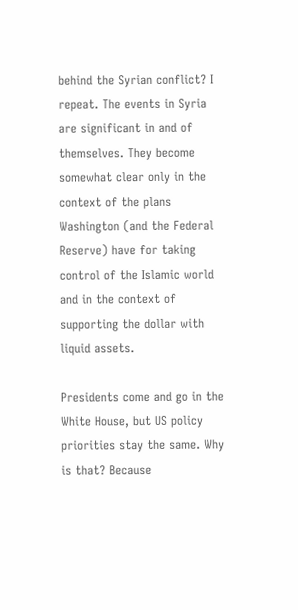behind the Syrian conflict? I repeat. The events in Syria are significant in and of themselves. They become somewhat clear only in the context of the plans Washington (and the Federal Reserve) have for taking control of the Islamic world and in the context of supporting the dollar with liquid assets.

Presidents come and go in the White House, but US policy priorities stay the same. Why is that? Because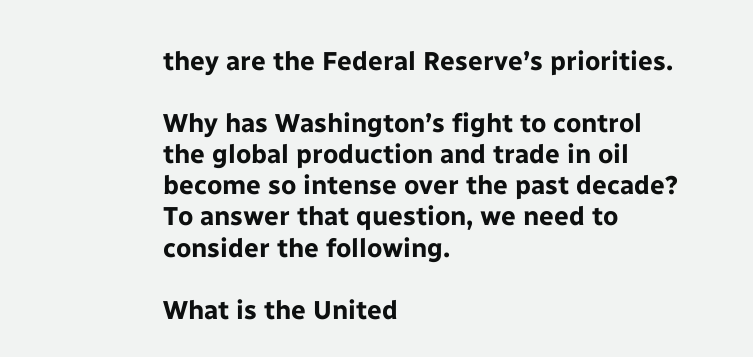they are the Federal Reserve’s priorities.

Why has Washington’s fight to control the global production and trade in oil become so intense over the past decade? To answer that question, we need to consider the following.

What is the United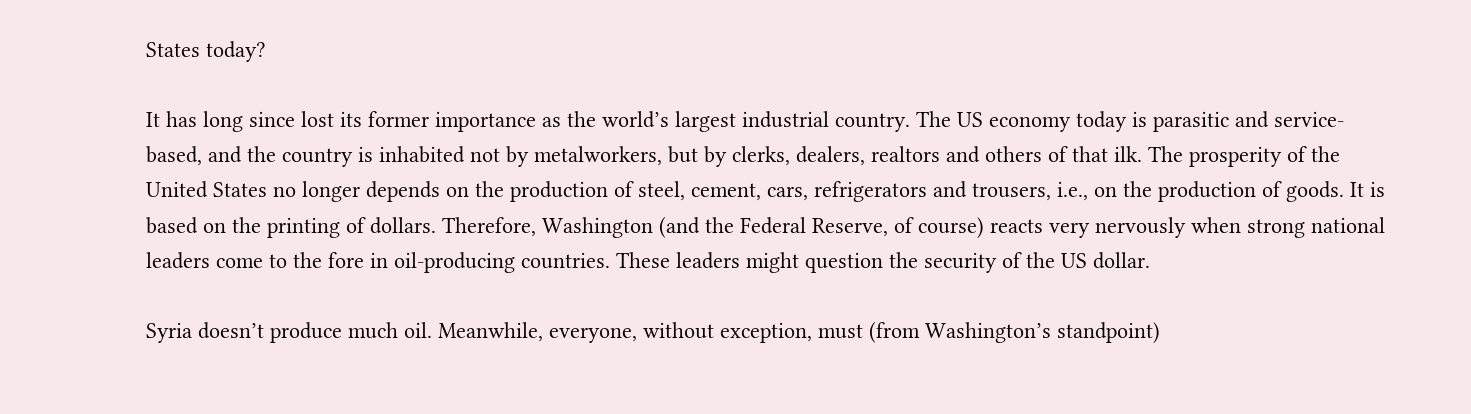States today?

It has long since lost its former importance as the world’s largest industrial country. The US economy today is parasitic and service-based, and the country is inhabited not by metalworkers, but by clerks, dealers, realtors and others of that ilk. The prosperity of the United States no longer depends on the production of steel, cement, cars, refrigerators and trousers, i.e., on the production of goods. It is based on the printing of dollars. Therefore, Washington (and the Federal Reserve, of course) reacts very nervously when strong national leaders come to the fore in oil-producing countries. These leaders might question the security of the US dollar.

Syria doesn’t produce much oil. Meanwhile, everyone, without exception, must (from Washington’s standpoint)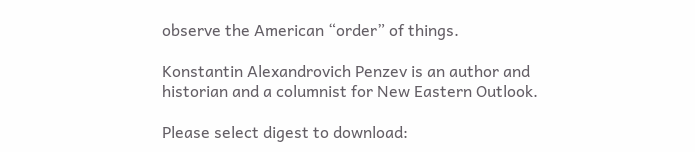observe the American “order” of things.

Konstantin Alexandrovich Penzev is an author and historian and a columnist for New Eastern Outlook.

Please select digest to download: